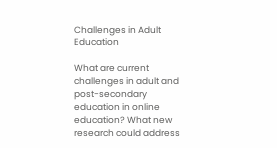Challenges in Adult Education

What are current challenges in adult and post-secondary education in online education? What new research could address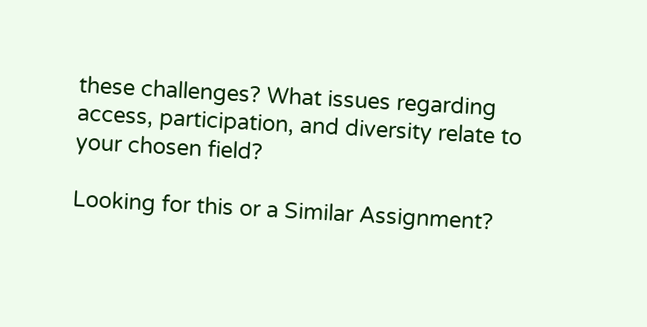these challenges? What issues regarding access, participation, and diversity relate to your chosen field?

Looking for this or a Similar Assignment?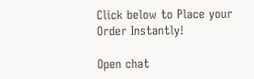Click below to Place your Order Instantly!

Open chat